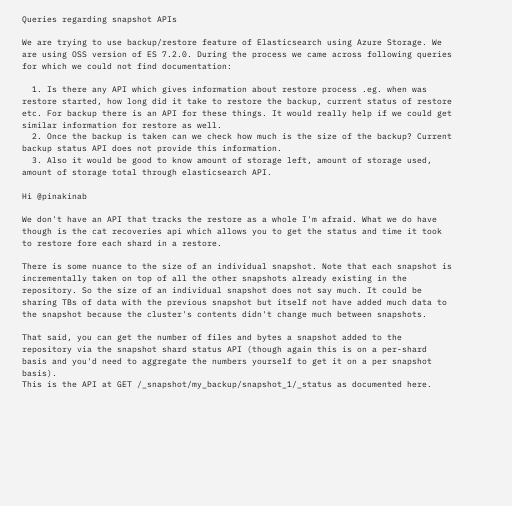Queries regarding snapshot APIs

We are trying to use backup/restore feature of Elasticsearch using Azure Storage. We are using OSS version of ES 7.2.0. During the process we came across following queries for which we could not find documentation:

  1. Is there any API which gives information about restore process .eg. when was restore started, how long did it take to restore the backup, current status of restore etc. For backup there is an API for these things. It would really help if we could get similar information for restore as well.
  2. Once the backup is taken can we check how much is the size of the backup? Current backup status API does not provide this information.
  3. Also it would be good to know amount of storage left, amount of storage used, amount of storage total through elasticsearch API.

Hi @pinakinab

We don't have an API that tracks the restore as a whole I'm afraid. What we do have though is the cat recoveries api which allows you to get the status and time it took to restore fore each shard in a restore.

There is some nuance to the size of an individual snapshot. Note that each snapshot is incrementally taken on top of all the other snapshots already existing in the repository. So the size of an individual snapshot does not say much. It could be sharing TBs of data with the previous snapshot but itself not have added much data to the snapshot because the cluster's contents didn't change much between snapshots.

That said, you can get the number of files and bytes a snapshot added to the repository via the snapshot shard status API (though again this is on a per-shard basis and you'd need to aggregate the numbers yourself to get it on a per snapshot basis).
This is the API at GET /_snapshot/my_backup/snapshot_1/_status as documented here.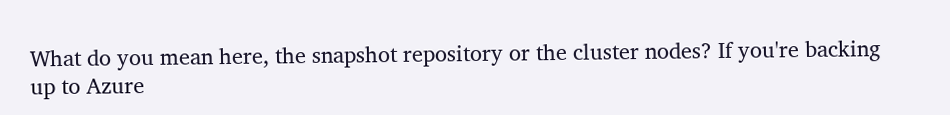What do you mean here, the snapshot repository or the cluster nodes? If you're backing up to Azure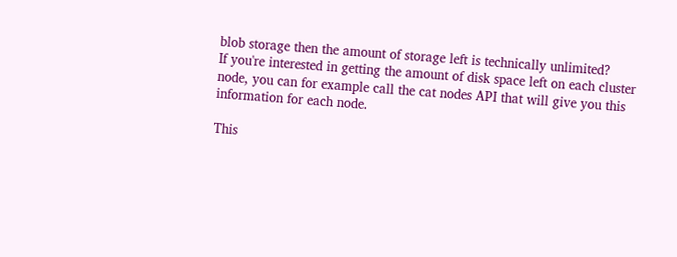blob storage then the amount of storage left is technically unlimited?
If you're interested in getting the amount of disk space left on each cluster node, you can for example call the cat nodes API that will give you this information for each node.

This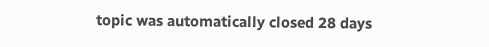topic was automatically closed 28 days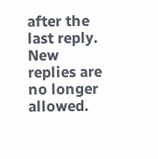after the last reply. New replies are no longer allowed.